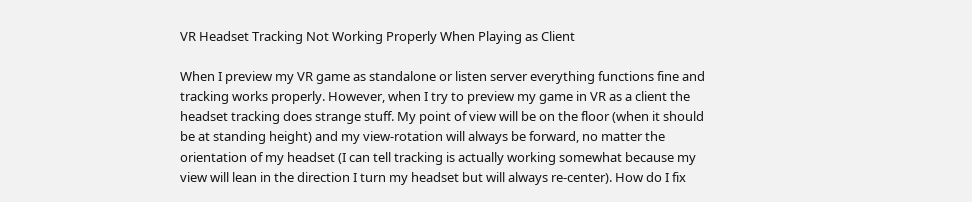VR Headset Tracking Not Working Properly When Playing as Client

When I preview my VR game as standalone or listen server everything functions fine and tracking works properly. However, when I try to preview my game in VR as a client the headset tracking does strange stuff. My point of view will be on the floor (when it should be at standing height) and my view-rotation will always be forward, no matter the orientation of my headset (I can tell tracking is actually working somewhat because my view will lean in the direction I turn my headset but will always re-center). How do I fix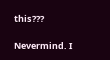this???

Nevermind. I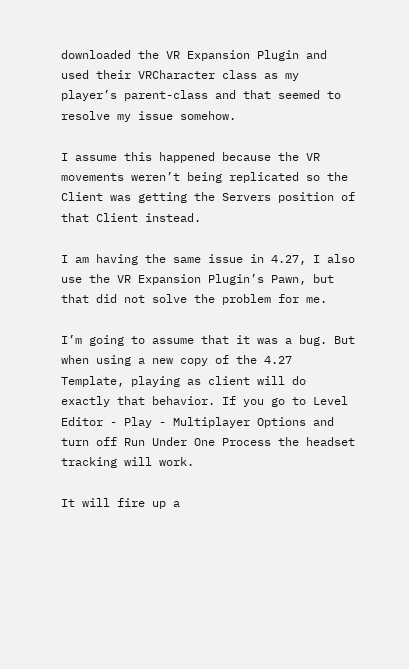downloaded the VR Expansion Plugin and used their VRCharacter class as my player’s parent-class and that seemed to resolve my issue somehow.

I assume this happened because the VR movements weren’t being replicated so the Client was getting the Servers position of that Client instead.

I am having the same issue in 4.27, I also use the VR Expansion Plugin’s Pawn, but that did not solve the problem for me.

I’m going to assume that it was a bug. But when using a new copy of the 4.27 Template, playing as client will do exactly that behavior. If you go to Level Editor - Play - Multiplayer Options and turn off Run Under One Process the headset tracking will work.

It will fire up a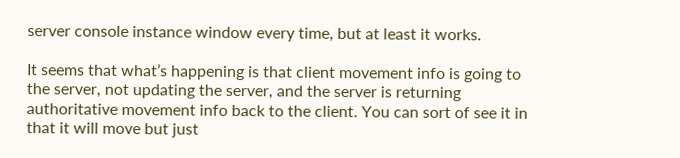server console instance window every time, but at least it works.

It seems that what’s happening is that client movement info is going to the server, not updating the server, and the server is returning authoritative movement info back to the client. You can sort of see it in that it will move but just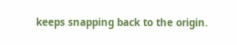keeps snapping back to the origin.